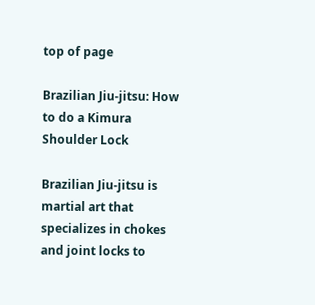top of page

Brazilian Jiu-jitsu: How to do a Kimura Shoulder Lock

Brazilian Jiu-jitsu is martial art that specializes in chokes and joint locks to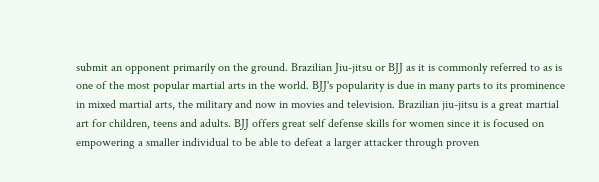submit an opponent primarily on the ground. Brazilian Jiu-jitsu or BJJ as it is commonly referred to as is one of the most popular martial arts in the world. BJJ's popularity is due in many parts to its prominence in mixed martial arts, the military and now in movies and television. Brazilian jiu-jitsu is a great martial art for children, teens and adults. BJJ offers great self defense skills for women since it is focused on empowering a smaller individual to be able to defeat a larger attacker through proven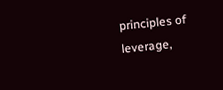principles of leverage,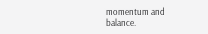momentum and balance.